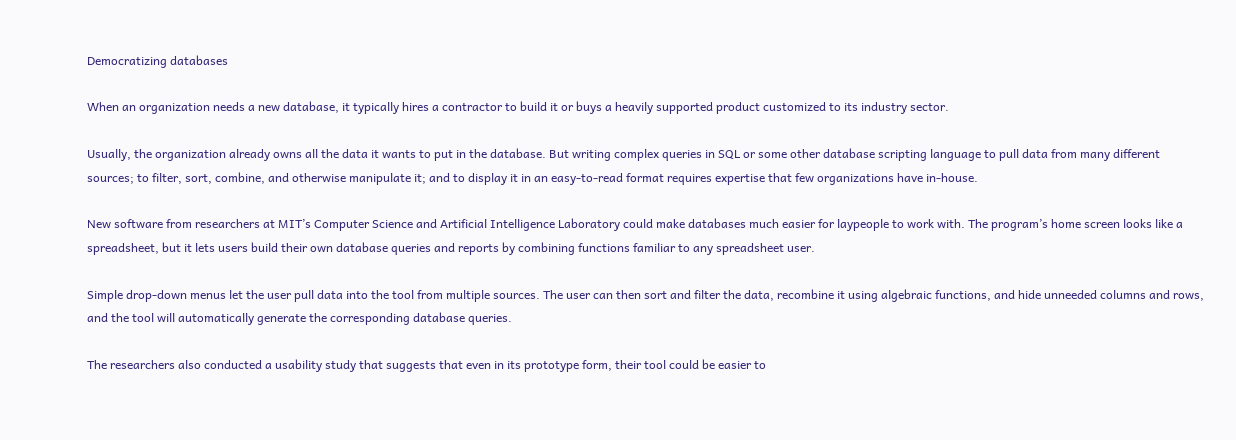Democratizing databases

When an organization needs a new database, it typically hires a contractor to build it or buys a heavily supported product customized to its industry sector.

Usually, the organization already owns all the data it wants to put in the database. But writing complex queries in SQL or some other database scripting language to pull data from many different sources; to filter, sort, combine, and otherwise manipulate it; and to display it in an easy-to-read format requires expertise that few organizations have in-house.

New software from researchers at MIT’s Computer Science and Artificial Intelligence Laboratory could make databases much easier for laypeople to work with. The program’s home screen looks like a spreadsheet, but it lets users build their own database queries and reports by combining functions familiar to any spreadsheet user.

Simple drop-down menus let the user pull data into the tool from multiple sources. The user can then sort and filter the data, recombine it using algebraic functions, and hide unneeded columns and rows, and the tool will automatically generate the corresponding database queries.

The researchers also conducted a usability study that suggests that even in its prototype form, their tool could be easier to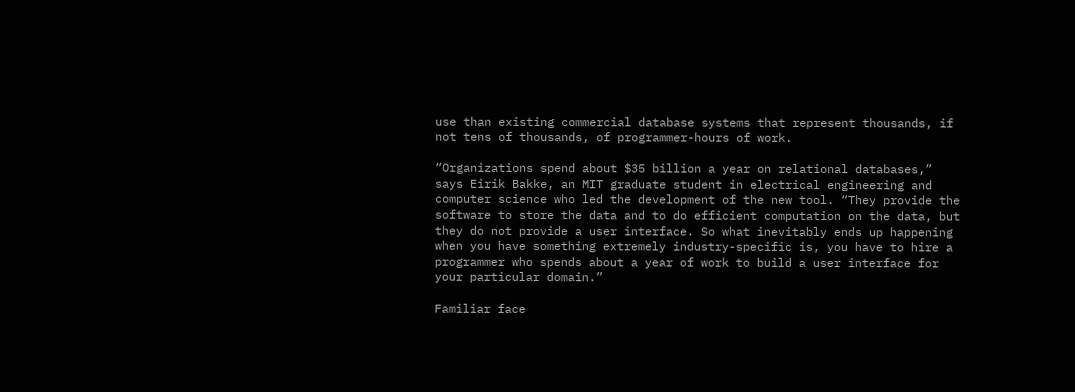use than existing commercial database systems that represent thousands, if not tens of thousands, of programmer-hours of work.

“Organizations spend about $35 billion a year on relational databases,” says Eirik Bakke, an MIT graduate student in electrical engineering and computer science who led the development of the new tool. “They provide the software to store the data and to do efficient computation on the data, but they do not provide a user interface. So what inevitably ends up happening when you have something extremely industry-specific is, you have to hire a programmer who spends about a year of work to build a user interface for your particular domain.”

Familiar face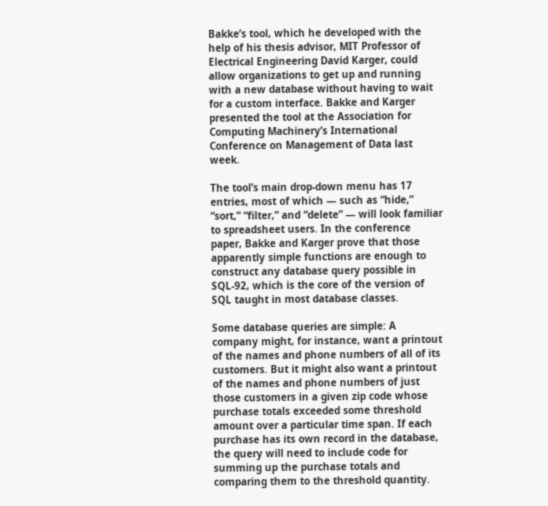Bakke’s tool, which he developed with the help of his thesis advisor, MIT Professor of Electrical Engineering David Karger, could allow organizations to get up and running with a new database without having to wait for a custom interface. Bakke and Karger presented the tool at the Association for Computing Machinery’s International Conference on Management of Data last week.

The tool’s main drop-down menu has 17 entries, most of which — such as “hide,” “sort,” “filter,” and “delete” — will look familiar to spreadsheet users. In the conference paper, Bakke and Karger prove that those apparently simple functions are enough to construct any database query possible in SQL-92, which is the core of the version of SQL taught in most database classes.

Some database queries are simple: A company might, for instance, want a printout of the names and phone numbers of all of its customers. But it might also want a printout of the names and phone numbers of just those customers in a given zip code whose purchase totals exceeded some threshold amount over a particular time span. If each purchase has its own record in the database, the query will need to include code for summing up the purchase totals and comparing them to the threshold quantity.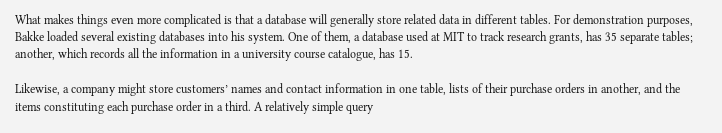What makes things even more complicated is that a database will generally store related data in different tables. For demonstration purposes, Bakke loaded several existing databases into his system. One of them, a database used at MIT to track research grants, has 35 separate tables; another, which records all the information in a university course catalogue, has 15.

Likewise, a company might store customers’ names and contact information in one table, lists of their purchase orders in another, and the items constituting each purchase order in a third. A relatively simple query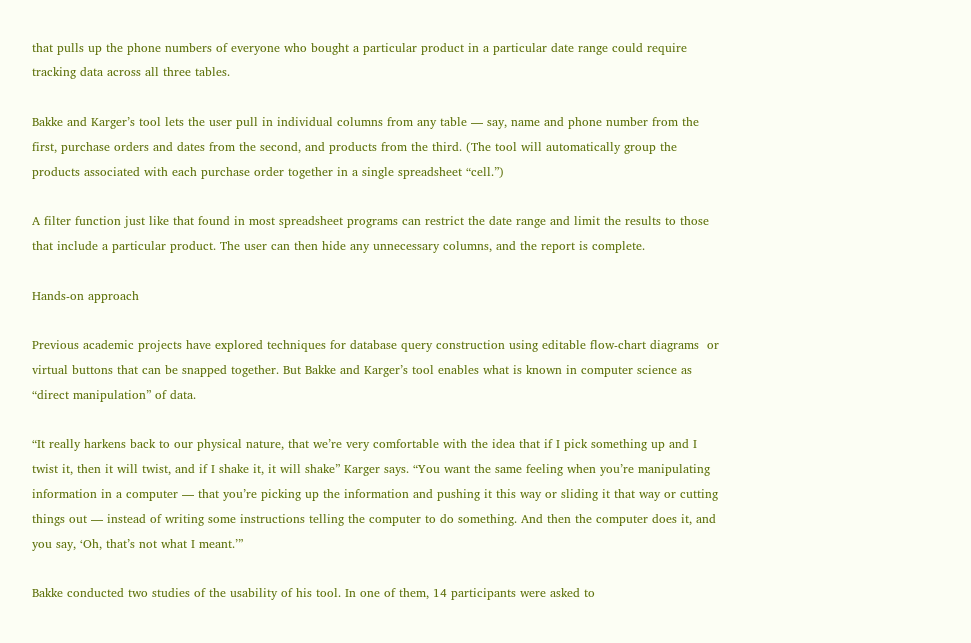that pulls up the phone numbers of everyone who bought a particular product in a particular date range could require tracking data across all three tables.

Bakke and Karger’s tool lets the user pull in individual columns from any table — say, name and phone number from the first, purchase orders and dates from the second, and products from the third. (The tool will automatically group the products associated with each purchase order together in a single spreadsheet “cell.”)

A filter function just like that found in most spreadsheet programs can restrict the date range and limit the results to those that include a particular product. The user can then hide any unnecessary columns, and the report is complete.

Hands-on approach

Previous academic projects have explored techniques for database query construction using editable flow-chart diagrams  or virtual buttons that can be snapped together. But Bakke and Karger’s tool enables what is known in computer science as “direct manipulation” of data.

“It really harkens back to our physical nature, that we’re very comfortable with the idea that if I pick something up and I twist it, then it will twist, and if I shake it, it will shake” Karger says. “You want the same feeling when you’re manipulating information in a computer — that you’re picking up the information and pushing it this way or sliding it that way or cutting things out — instead of writing some instructions telling the computer to do something. And then the computer does it, and you say, ‘Oh, that’s not what I meant.’”

Bakke conducted two studies of the usability of his tool. In one of them, 14 participants were asked to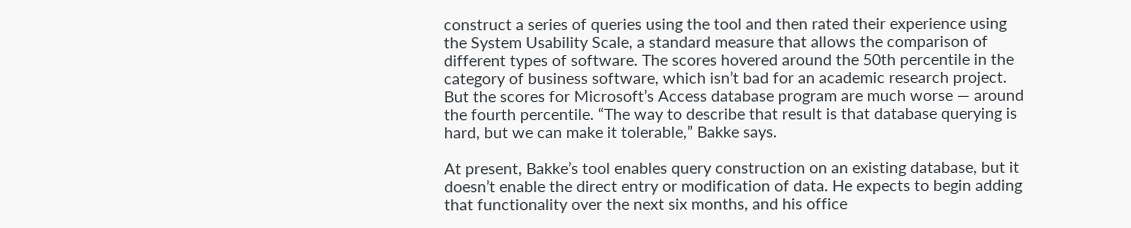construct a series of queries using the tool and then rated their experience using the System Usability Scale, a standard measure that allows the comparison of different types of software. The scores hovered around the 50th percentile in the category of business software, which isn’t bad for an academic research project. But the scores for Microsoft’s Access database program are much worse — around the fourth percentile. “The way to describe that result is that database querying is hard, but we can make it tolerable,” Bakke says.

At present, Bakke’s tool enables query construction on an existing database, but it doesn’t enable the direct entry or modification of data. He expects to begin adding that functionality over the next six months, and his office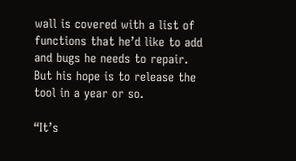wall is covered with a list of functions that he’d like to add and bugs he needs to repair. But his hope is to release the tool in a year or so.

“It’s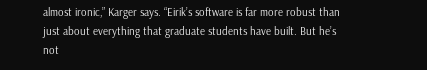almost ironic,” Karger says. “Eirik’s software is far more robust than just about everything that graduate students have built. But he’s not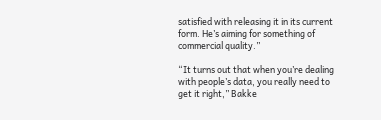satisfied with releasing it in its current form. He’s aiming for something of commercial quality.”

“It turns out that when you’re dealing with people’s data, you really need to get it right,” Bakke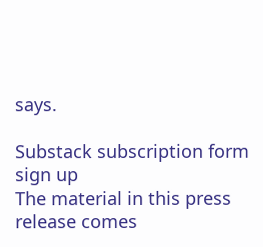says.

Substack subscription form sign up
The material in this press release comes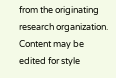from the originating research organization. Content may be edited for style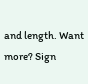and length. Want more? Sign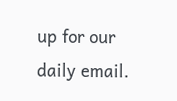up for our daily email.